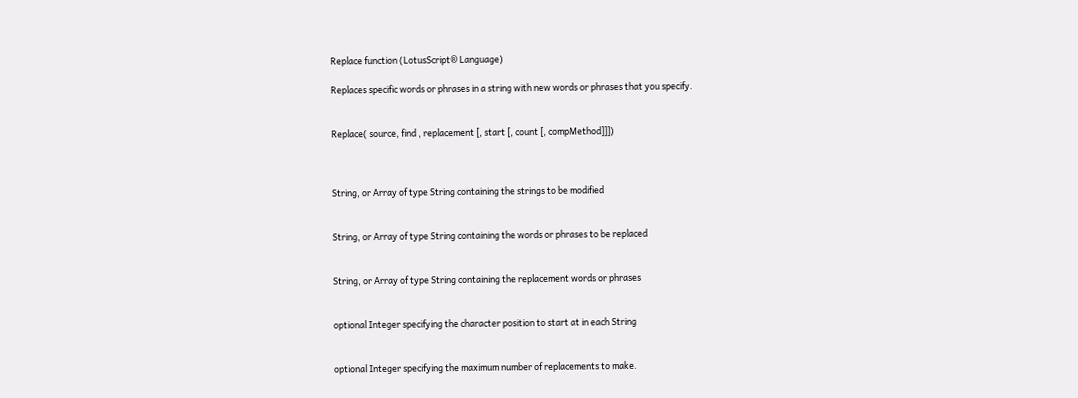Replace function (LotusScript® Language)

Replaces specific words or phrases in a string with new words or phrases that you specify.


Replace( source, find , replacement [, start [, count [, compMethod]]])



String, or Array of type String containing the strings to be modified


String, or Array of type String containing the words or phrases to be replaced


String, or Array of type String containing the replacement words or phrases


optional Integer specifying the character position to start at in each String


optional Integer specifying the maximum number of replacements to make.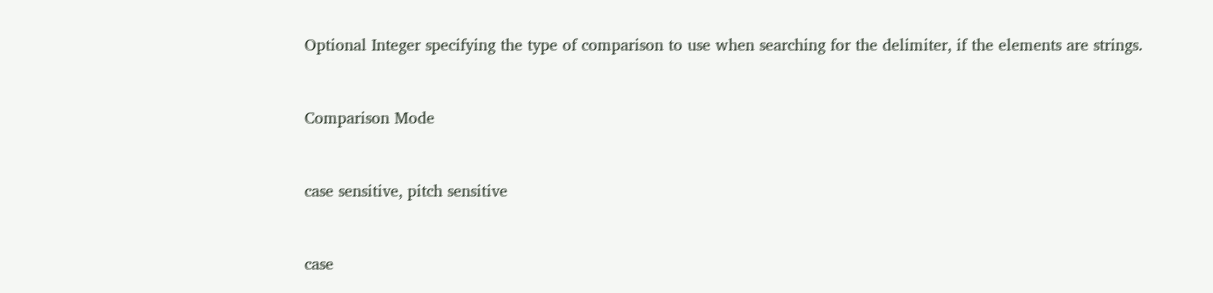Optional Integer specifying the type of comparison to use when searching for the delimiter, if the elements are strings.


Comparison Mode


case sensitive, pitch sensitive


case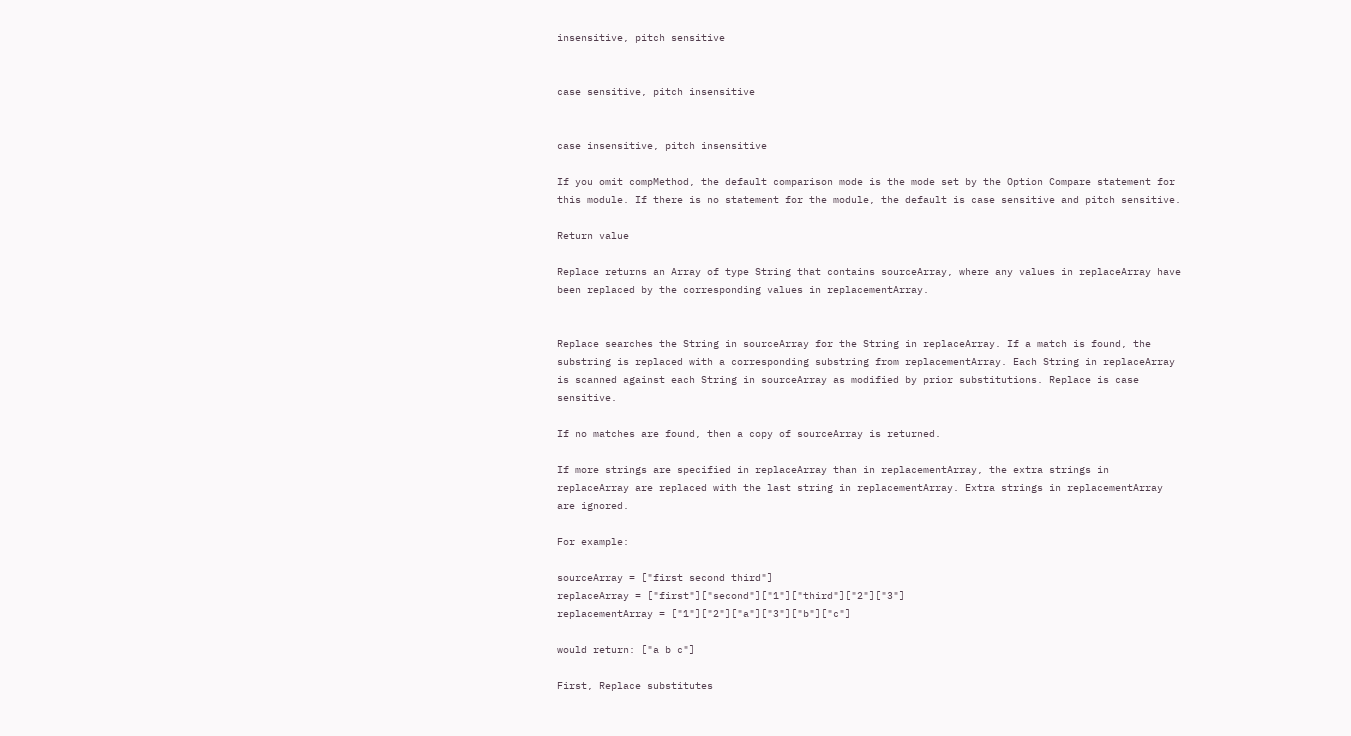insensitive, pitch sensitive


case sensitive, pitch insensitive


case insensitive, pitch insensitive

If you omit compMethod, the default comparison mode is the mode set by the Option Compare statement for this module. If there is no statement for the module, the default is case sensitive and pitch sensitive.

Return value

Replace returns an Array of type String that contains sourceArray, where any values in replaceArray have been replaced by the corresponding values in replacementArray.


Replace searches the String in sourceArray for the String in replaceArray. If a match is found, the substring is replaced with a corresponding substring from replacementArray. Each String in replaceArray is scanned against each String in sourceArray as modified by prior substitutions. Replace is case sensitive.

If no matches are found, then a copy of sourceArray is returned.

If more strings are specified in replaceArray than in replacementArray, the extra strings in replaceArray are replaced with the last string in replacementArray. Extra strings in replacementArray are ignored.

For example:

sourceArray = ["first second third"]
replaceArray = ["first"]["second"]["1"]["third"]["2"]["3"]
replacementArray = ["1"]["2"]["a"]["3"]["b"]["c"]

would return: ["a b c"]

First, Replace substitutes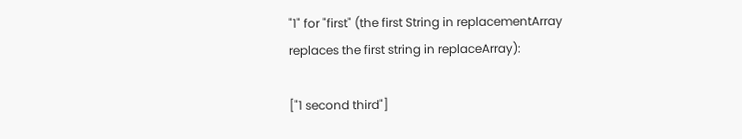"1" for "first" (the first String in replacementArray replaces the first string in replaceArray):

["1 second third"]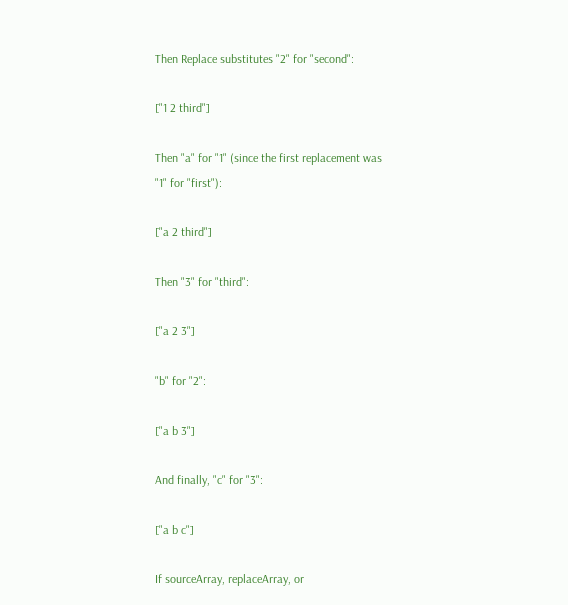Then Replace substitutes "2" for "second":

["1 2 third"]

Then "a" for "1" (since the first replacement was "1" for "first"):

["a 2 third"]

Then "3" for "third":

["a 2 3"]

"b" for "2":

["a b 3"]

And finally, "c" for "3":

["a b c"]

If sourceArray, replaceArray, or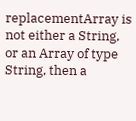replacementArray is not either a String, or an Array of type String, then a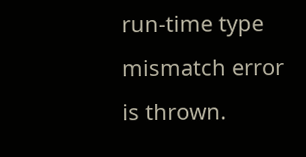run-time type mismatch error is thrown.